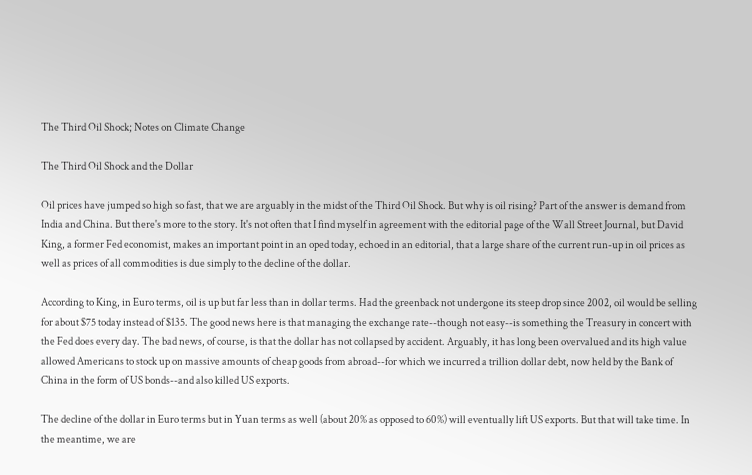The Third Oil Shock; Notes on Climate Change

The Third Oil Shock and the Dollar

Oil prices have jumped so high so fast, that we are arguably in the midst of the Third Oil Shock. But why is oil rising? Part of the answer is demand from India and China. But there's more to the story. It's not often that I find myself in agreement with the editorial page of the Wall Street Journal, but David King, a former Fed economist, makes an important point in an oped today, echoed in an editorial, that a large share of the current run-up in oil prices as well as prices of all commodities is due simply to the decline of the dollar.

According to King, in Euro terms, oil is up but far less than in dollar terms. Had the greenback not undergone its steep drop since 2002, oil would be selling for about $75 today instead of $135. The good news here is that managing the exchange rate--though not easy--is something the Treasury in concert with the Fed does every day. The bad news, of course, is that the dollar has not collapsed by accident. Arguably, it has long been overvalued and its high value allowed Americans to stock up on massive amounts of cheap goods from abroad--for which we incurred a trillion dollar debt, now held by the Bank of China in the form of US bonds--and also killed US exports.

The decline of the dollar in Euro terms but in Yuan terms as well (about 20% as opposed to 60%) will eventually lift US exports. But that will take time. In the meantime, we are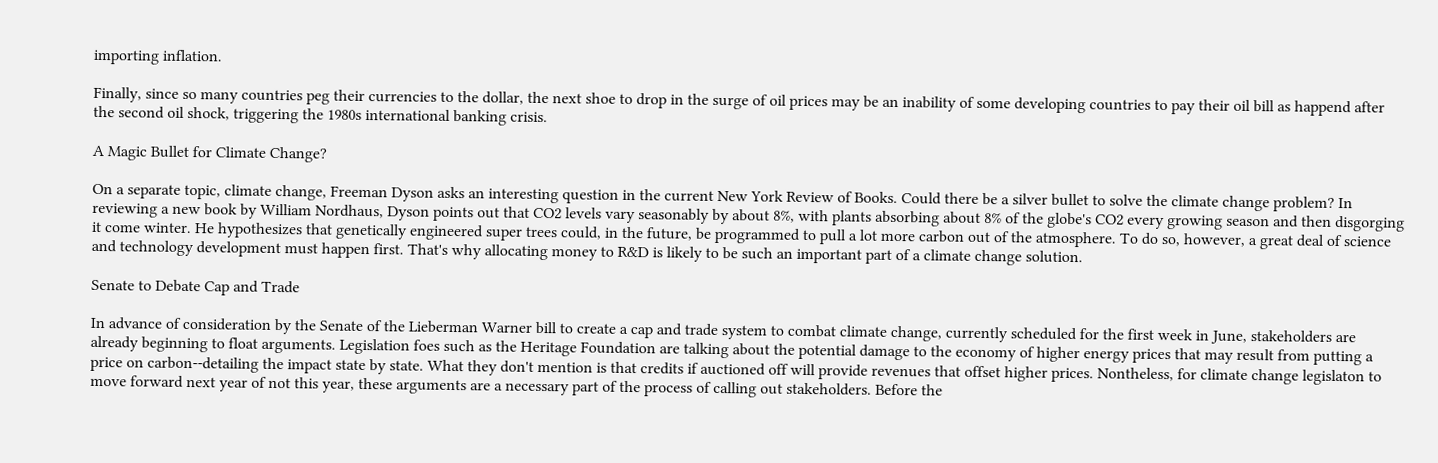importing inflation.

Finally, since so many countries peg their currencies to the dollar, the next shoe to drop in the surge of oil prices may be an inability of some developing countries to pay their oil bill as happend after the second oil shock, triggering the 1980s international banking crisis.

A Magic Bullet for Climate Change?

On a separate topic, climate change, Freeman Dyson asks an interesting question in the current New York Review of Books. Could there be a silver bullet to solve the climate change problem? In reviewing a new book by William Nordhaus, Dyson points out that CO2 levels vary seasonably by about 8%, with plants absorbing about 8% of the globe's CO2 every growing season and then disgorging it come winter. He hypothesizes that genetically engineered super trees could, in the future, be programmed to pull a lot more carbon out of the atmosphere. To do so, however, a great deal of science and technology development must happen first. That's why allocating money to R&D is likely to be such an important part of a climate change solution.

Senate to Debate Cap and Trade

In advance of consideration by the Senate of the Lieberman Warner bill to create a cap and trade system to combat climate change, currently scheduled for the first week in June, stakeholders are already beginning to float arguments. Legislation foes such as the Heritage Foundation are talking about the potential damage to the economy of higher energy prices that may result from putting a price on carbon--detailing the impact state by state. What they don't mention is that credits if auctioned off will provide revenues that offset higher prices. Nontheless, for climate change legislaton to move forward next year of not this year, these arguments are a necessary part of the process of calling out stakeholders. Before the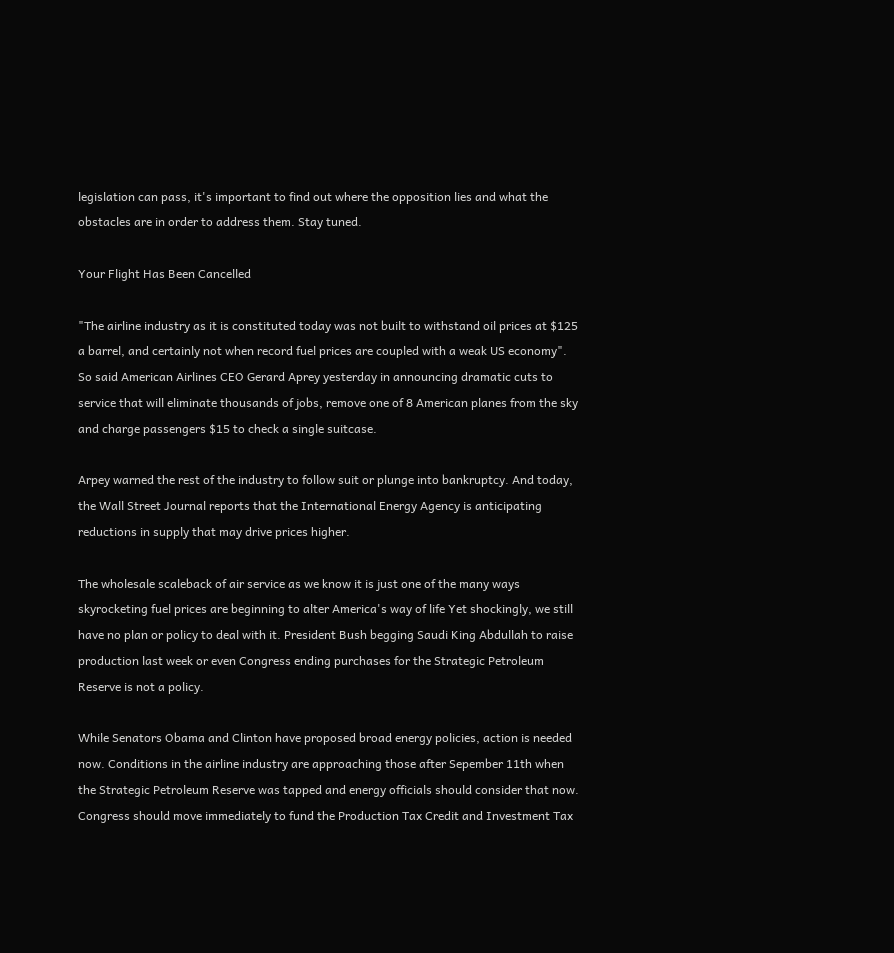legislation can pass, it's important to find out where the opposition lies and what the obstacles are in order to address them. Stay tuned.

Your Flight Has Been Cancelled

"The airline industry as it is constituted today was not built to withstand oil prices at $125 a barrel, and certainly not when record fuel prices are coupled with a weak US economy". So said American Airlines CEO Gerard Aprey yesterday in announcing dramatic cuts to service that will eliminate thousands of jobs, remove one of 8 American planes from the sky and charge passengers $15 to check a single suitcase.

Arpey warned the rest of the industry to follow suit or plunge into bankruptcy. And today, the Wall Street Journal reports that the International Energy Agency is anticipating reductions in supply that may drive prices higher.

The wholesale scaleback of air service as we know it is just one of the many ways skyrocketing fuel prices are beginning to alter America's way of life Yet shockingly, we still have no plan or policy to deal with it. President Bush begging Saudi King Abdullah to raise production last week or even Congress ending purchases for the Strategic Petroleum Reserve is not a policy.

While Senators Obama and Clinton have proposed broad energy policies, action is needed now. Conditions in the airline industry are approaching those after Sepember 11th when the Strategic Petroleum Reserve was tapped and energy officials should consider that now. Congress should move immediately to fund the Production Tax Credit and Investment Tax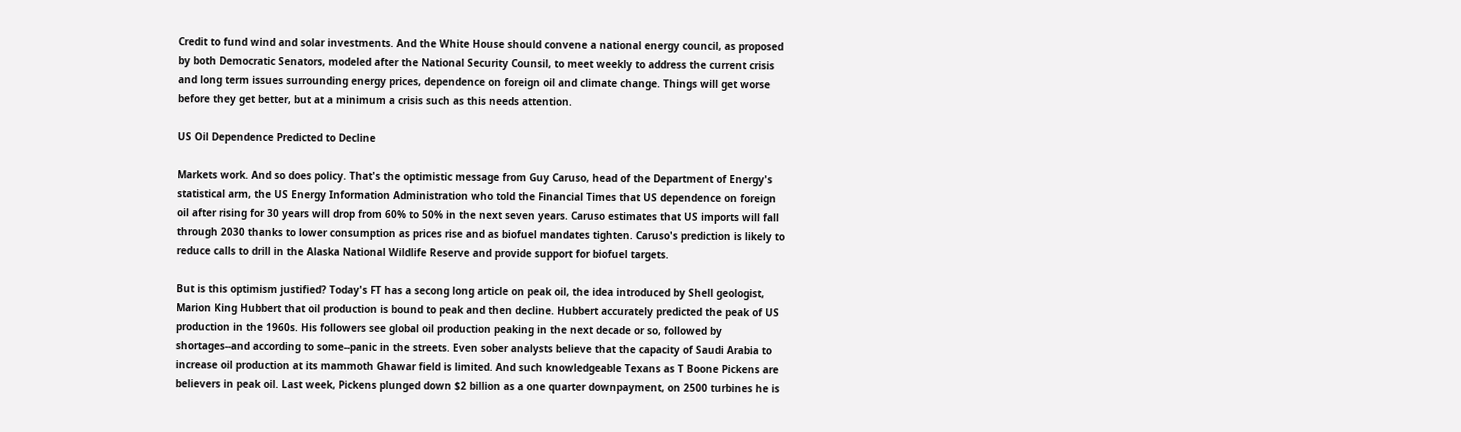Credit to fund wind and solar investments. And the White House should convene a national energy council, as proposed by both Democratic Senators, modeled after the National Security Counsil, to meet weekly to address the current crisis and long term issues surrounding energy prices, dependence on foreign oil and climate change. Things will get worse before they get better, but at a minimum a crisis such as this needs attention.

US Oil Dependence Predicted to Decline

Markets work. And so does policy. That's the optimistic message from Guy Caruso, head of the Department of Energy's statistical arm, the US Energy Information Administration who told the Financial Times that US dependence on foreign oil after rising for 30 years will drop from 60% to 50% in the next seven years. Caruso estimates that US imports will fall through 2030 thanks to lower consumption as prices rise and as biofuel mandates tighten. Caruso's prediction is likely to reduce calls to drill in the Alaska National Wildlife Reserve and provide support for biofuel targets.

But is this optimism justified? Today's FT has a secong long article on peak oil, the idea introduced by Shell geologist, Marion King Hubbert that oil production is bound to peak and then decline. Hubbert accurately predicted the peak of US production in the 1960s. His followers see global oil production peaking in the next decade or so, followed by shortages--and according to some--panic in the streets. Even sober analysts believe that the capacity of Saudi Arabia to increase oil production at its mammoth Ghawar field is limited. And such knowledgeable Texans as T Boone Pickens are believers in peak oil. Last week, Pickens plunged down $2 billion as a one quarter downpayment, on 2500 turbines he is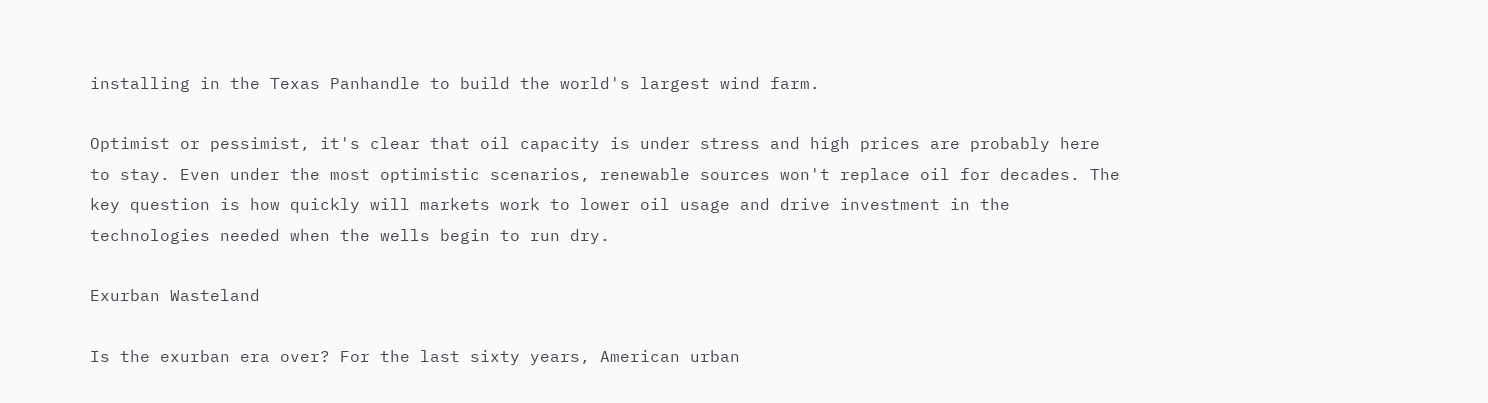installing in the Texas Panhandle to build the world's largest wind farm.

Optimist or pessimist, it's clear that oil capacity is under stress and high prices are probably here to stay. Even under the most optimistic scenarios, renewable sources won't replace oil for decades. The key question is how quickly will markets work to lower oil usage and drive investment in the technologies needed when the wells begin to run dry.

Exurban Wasteland

Is the exurban era over? For the last sixty years, American urban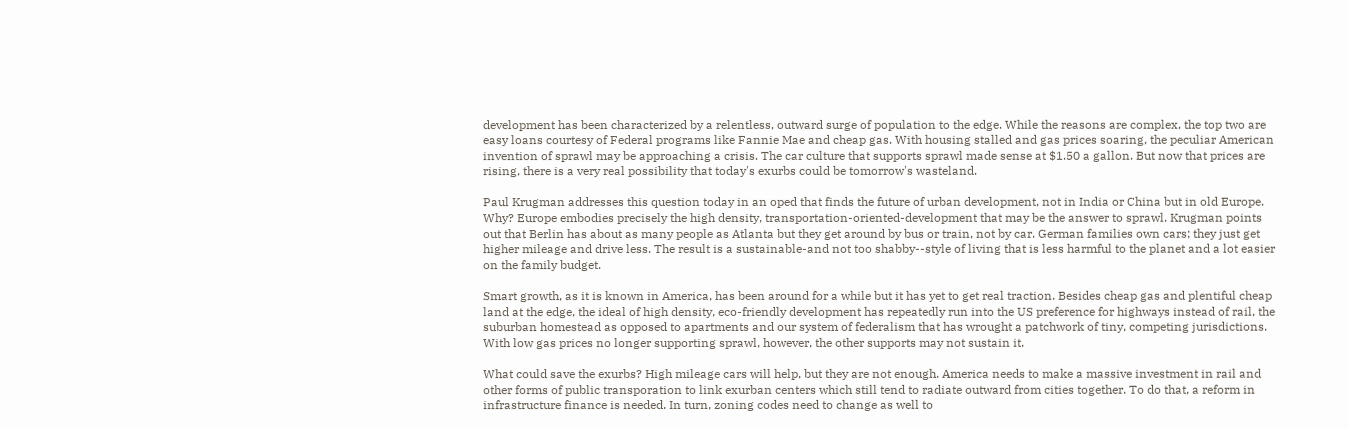development has been characterized by a relentless, outward surge of population to the edge. While the reasons are complex, the top two are easy loans courtesy of Federal programs like Fannie Mae and cheap gas. With housing stalled and gas prices soaring, the peculiar American invention of sprawl may be approaching a crisis. The car culture that supports sprawl made sense at $1.50 a gallon. But now that prices are rising, there is a very real possibility that today's exurbs could be tomorrow's wasteland.

Paul Krugman addresses this question today in an oped that finds the future of urban development, not in India or China but in old Europe. Why? Europe embodies precisely the high density, transportation-oriented-development that may be the answer to sprawl. Krugman points out that Berlin has about as many people as Atlanta but they get around by bus or train, not by car. German families own cars; they just get higher mileage and drive less. The result is a sustainable-and not too shabby--style of living that is less harmful to the planet and a lot easier on the family budget.

Smart growth, as it is known in America, has been around for a while but it has yet to get real traction. Besides cheap gas and plentiful cheap land at the edge, the ideal of high density, eco-friendly development has repeatedly run into the US preference for highways instead of rail, the suburban homestead as opposed to apartments and our system of federalism that has wrought a patchwork of tiny, competing jurisdictions. With low gas prices no longer supporting sprawl, however, the other supports may not sustain it.

What could save the exurbs? High mileage cars will help, but they are not enough. America needs to make a massive investment in rail and other forms of public transporation to link exurban centers which still tend to radiate outward from cities together. To do that, a reform in infrastructure finance is needed. In turn, zoning codes need to change as well to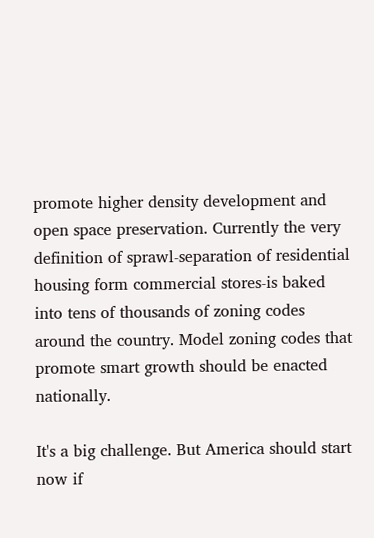promote higher density development and open space preservation. Currently the very definition of sprawl-separation of residential housing form commercial stores-is baked into tens of thousands of zoning codes around the country. Model zoning codes that promote smart growth should be enacted nationally.

It's a big challenge. But America should start now if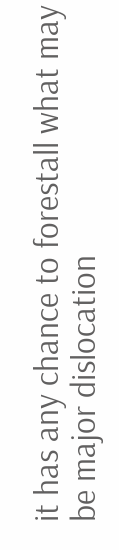it has any chance to forestall what may be major dislocation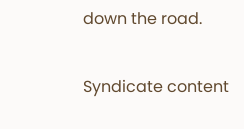down the road.

Syndicate content